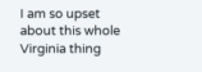I am so upset about this whole Virginia thing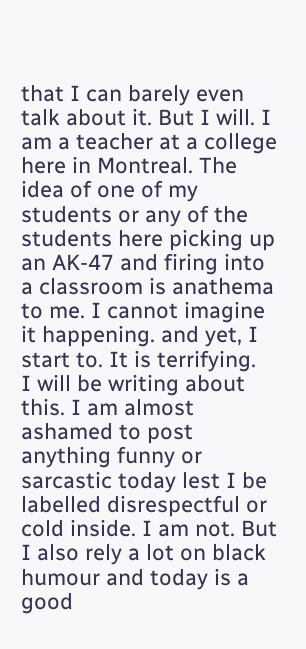that I can barely even talk about it. But I will. I am a teacher at a college here in Montreal. The idea of one of my students or any of the students here picking up an AK-47 and firing into a classroom is anathema to me. I cannot imagine it happening. and yet, I start to. It is terrifying.
I will be writing about this. I am almost ashamed to post anything funny or sarcastic today lest I be labelled disrespectful or cold inside. I am not. But I also rely a lot on black humour and today is a good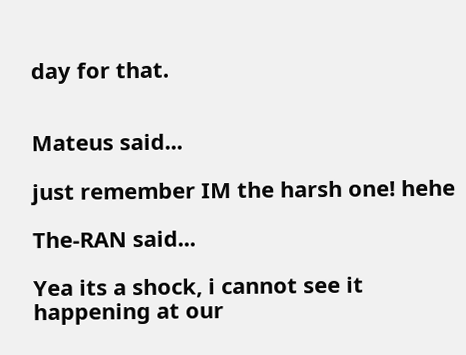day for that.


Mateus said...

just remember IM the harsh one! hehe

The-RAN said...

Yea its a shock, i cannot see it happening at our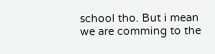school tho. But i mean we are comming to the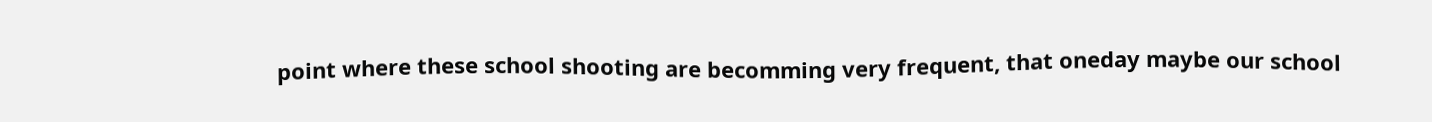point where these school shooting are becomming very frequent, that oneday maybe our school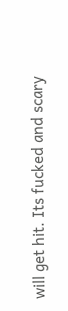will get hit. Its fucked and scary